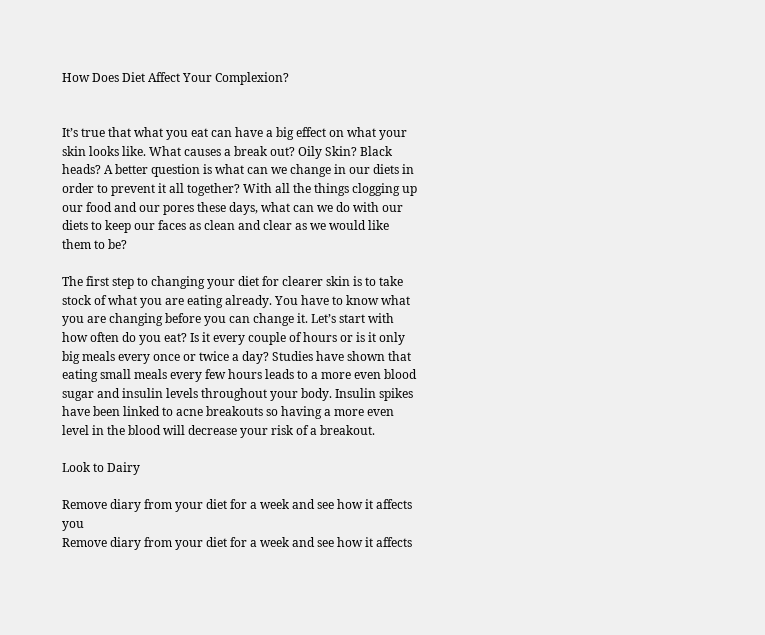How Does Diet Affect Your Complexion?


It’s true that what you eat can have a big effect on what your skin looks like. What causes a break out? Oily Skin? Black heads? A better question is what can we change in our diets in order to prevent it all together? With all the things clogging up our food and our pores these days, what can we do with our diets to keep our faces as clean and clear as we would like them to be?

The first step to changing your diet for clearer skin is to take stock of what you are eating already. You have to know what you are changing before you can change it. Let’s start with how often do you eat? Is it every couple of hours or is it only big meals every once or twice a day? Studies have shown that eating small meals every few hours leads to a more even blood sugar and insulin levels throughout your body. Insulin spikes have been linked to acne breakouts so having a more even level in the blood will decrease your risk of a breakout.

Look to Dairy

Remove diary from your diet for a week and see how it affects you
Remove diary from your diet for a week and see how it affects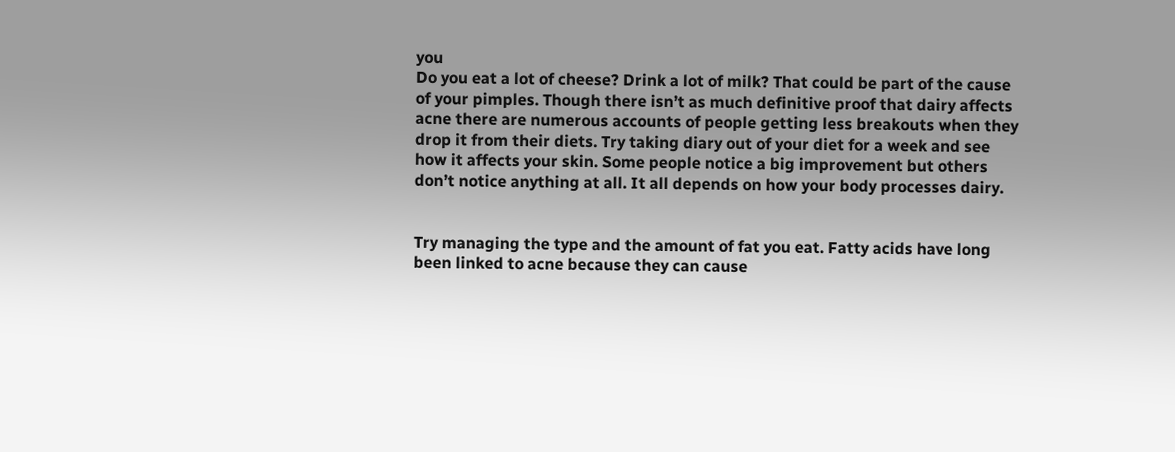you
Do you eat a lot of cheese? Drink a lot of milk? That could be part of the cause of your pimples. Though there isn’t as much definitive proof that dairy affects acne there are numerous accounts of people getting less breakouts when they drop it from their diets. Try taking diary out of your diet for a week and see how it affects your skin. Some people notice a big improvement but others don’t notice anything at all. It all depends on how your body processes dairy.


Try managing the type and the amount of fat you eat. Fatty acids have long been linked to acne because they can cause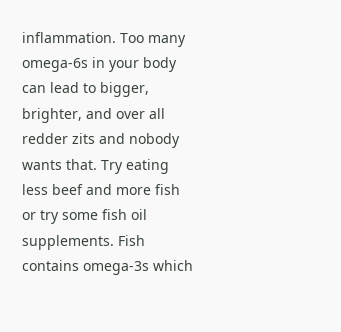inflammation. Too many omega-6s in your body can lead to bigger, brighter, and over all redder zits and nobody wants that. Try eating less beef and more fish or try some fish oil supplements. Fish contains omega-3s which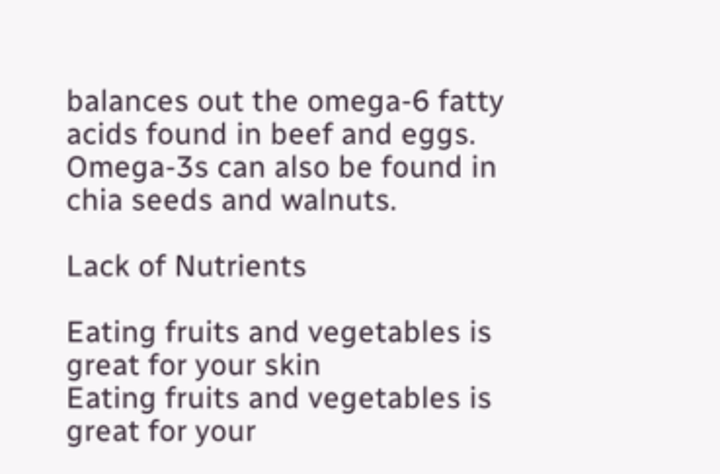balances out the omega-6 fatty acids found in beef and eggs. Omega-3s can also be found in chia seeds and walnuts.

Lack of Nutrients

Eating fruits and vegetables is great for your skin
Eating fruits and vegetables is great for your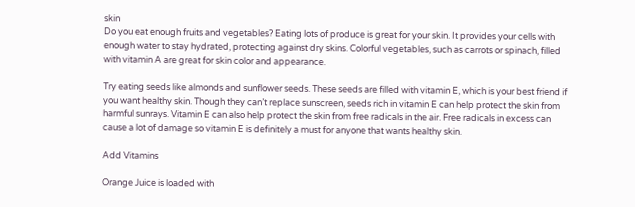skin
Do you eat enough fruits and vegetables? Eating lots of produce is great for your skin. It provides your cells with enough water to stay hydrated, protecting against dry skins. Colorful vegetables, such as carrots or spinach, filled with vitamin A are great for skin color and appearance.

Try eating seeds like almonds and sunflower seeds. These seeds are filled with vitamin E, which is your best friend if you want healthy skin. Though they can’t replace sunscreen, seeds rich in vitamin E can help protect the skin from harmful sunrays. Vitamin E can also help protect the skin from free radicals in the air. Free radicals in excess can cause a lot of damage so vitamin E is definitely a must for anyone that wants healthy skin.

Add Vitamins

Orange Juice is loaded with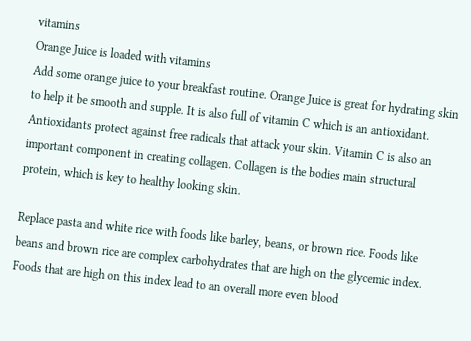vitamins
Orange Juice is loaded with vitamins
Add some orange juice to your breakfast routine. Orange Juice is great for hydrating skin to help it be smooth and supple. It is also full of vitamin C which is an antioxidant. Antioxidants protect against free radicals that attack your skin. Vitamin C is also an important component in creating collagen. Collagen is the bodies main structural protein, which is key to healthy looking skin.

Replace pasta and white rice with foods like barley, beans, or brown rice. Foods like beans and brown rice are complex carbohydrates that are high on the glycemic index. Foods that are high on this index lead to an overall more even blood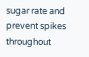sugar rate and prevent spikes throughout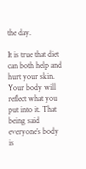the day.

It is true that diet can both help and hurt your skin. Your body will reflect what you put into it. That being said everyone’s body is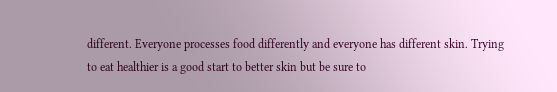different. Everyone processes food differently and everyone has different skin. Trying to eat healthier is a good start to better skin but be sure to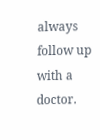always follow up with a doctor.